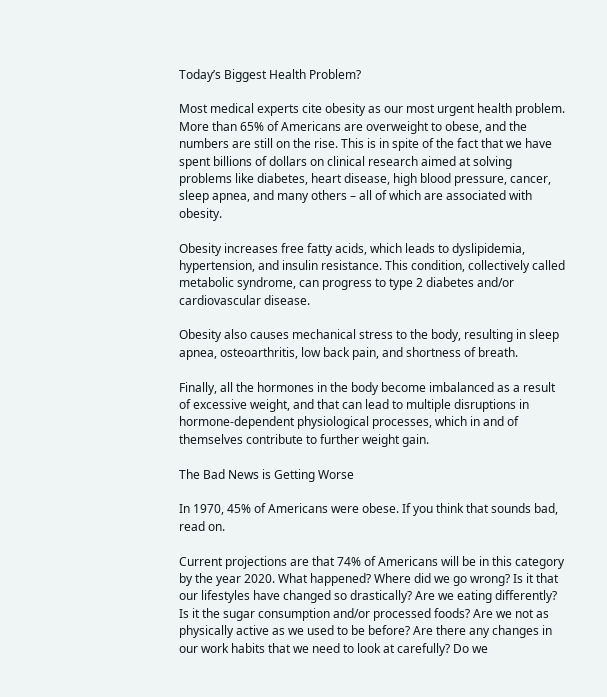Today’s Biggest Health Problem?

Most medical experts cite obesity as our most urgent health problem. More than 65% of Americans are overweight to obese, and the numbers are still on the rise. This is in spite of the fact that we have spent billions of dollars on clinical research aimed at solving problems like diabetes, heart disease, high blood pressure, cancer, sleep apnea, and many others – all of which are associated with obesity.

Obesity increases free fatty acids, which leads to dyslipidemia, hypertension, and insulin resistance. This condition, collectively called metabolic syndrome, can progress to type 2 diabetes and/or cardiovascular disease.

Obesity also causes mechanical stress to the body, resulting in sleep apnea, osteoarthritis, low back pain, and shortness of breath.

Finally, all the hormones in the body become imbalanced as a result of excessive weight, and that can lead to multiple disruptions in hormone-dependent physiological processes, which in and of themselves contribute to further weight gain.

The Bad News is Getting Worse

In 1970, 45% of Americans were obese. If you think that sounds bad, read on.

Current projections are that 74% of Americans will be in this category by the year 2020. What happened? Where did we go wrong? Is it that our lifestyles have changed so drastically? Are we eating differently? Is it the sugar consumption and/or processed foods? Are we not as physically active as we used to be before? Are there any changes in our work habits that we need to look at carefully? Do we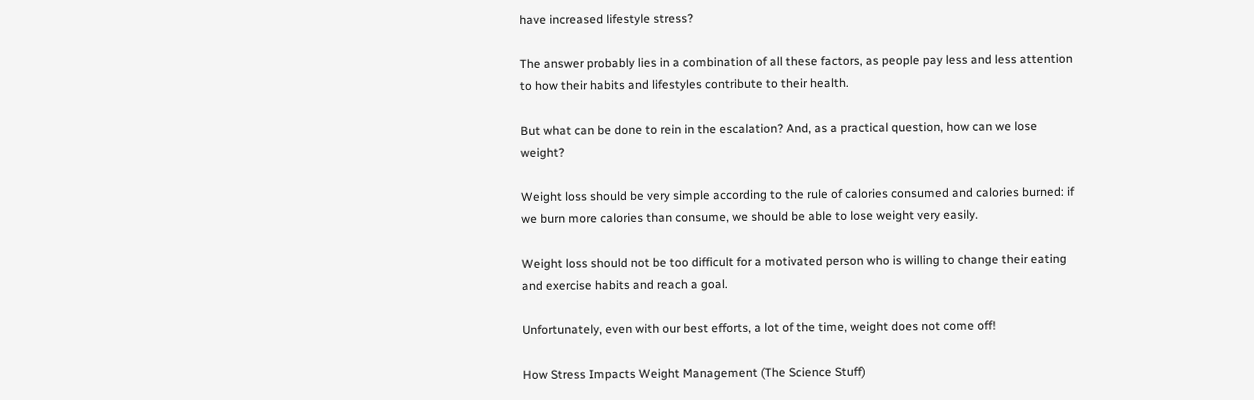have increased lifestyle stress?

The answer probably lies in a combination of all these factors, as people pay less and less attention to how their habits and lifestyles contribute to their health.

But what can be done to rein in the escalation? And, as a practical question, how can we lose weight?

Weight loss should be very simple according to the rule of calories consumed and calories burned: if we burn more calories than consume, we should be able to lose weight very easily.

Weight loss should not be too difficult for a motivated person who is willing to change their eating and exercise habits and reach a goal.

Unfortunately, even with our best efforts, a lot of the time, weight does not come off!

How Stress Impacts Weight Management (The Science Stuff)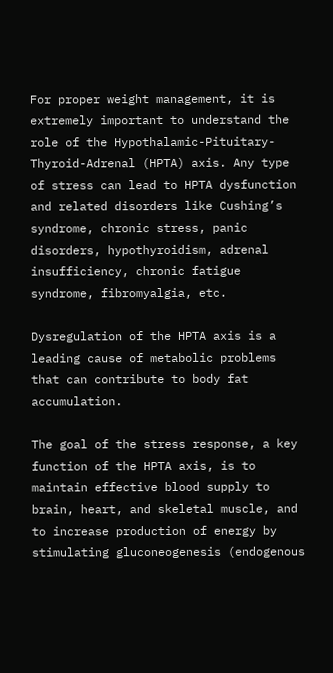For proper weight management, it is extremely important to understand the role of the Hypothalamic-Pituitary-Thyroid-Adrenal (HPTA) axis. Any type of stress can lead to HPTA dysfunction and related disorders like Cushing’s syndrome, chronic stress, panic disorders, hypothyroidism, adrenal insufficiency, chronic fatigue syndrome, fibromyalgia, etc.

Dysregulation of the HPTA axis is a leading cause of metabolic problems that can contribute to body fat accumulation.

The goal of the stress response, a key function of the HPTA axis, is to maintain effective blood supply to brain, heart, and skeletal muscle, and to increase production of energy by stimulating gluconeogenesis (endogenous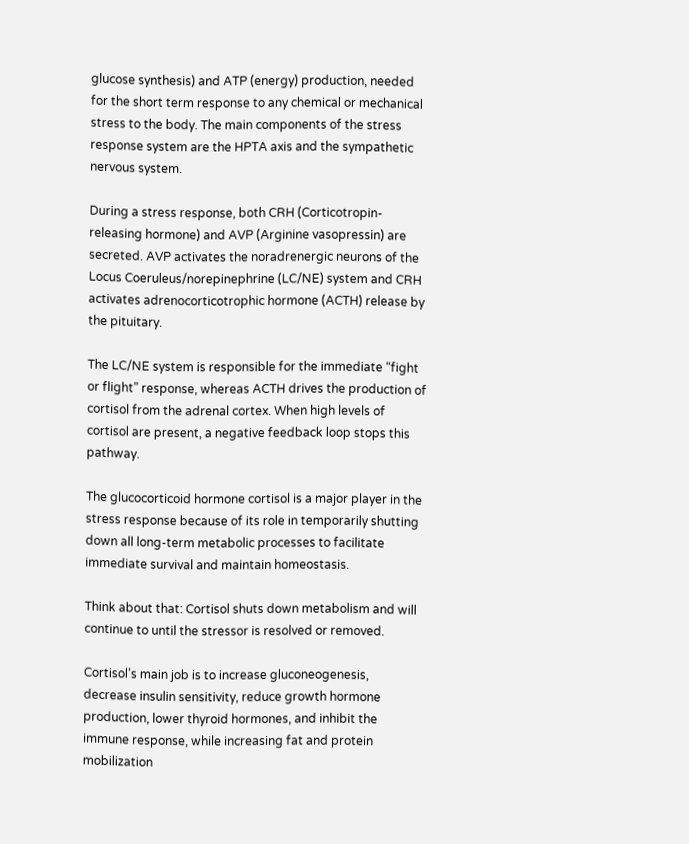glucose synthesis) and ATP (energy) production, needed for the short term response to any chemical or mechanical stress to the body. The main components of the stress response system are the HPTA axis and the sympathetic nervous system.

During a stress response, both CRH (Corticotropin-releasing hormone) and AVP (Arginine vasopressin) are secreted. AVP activates the noradrenergic neurons of the Locus Coeruleus/norepinephrine (LC/NE) system and CRH activates adrenocorticotrophic hormone (ACTH) release by the pituitary.

The LC/NE system is responsible for the immediate “fight or flight” response, whereas ACTH drives the production of cortisol from the adrenal cortex. When high levels of cortisol are present, a negative feedback loop stops this pathway.

The glucocorticoid hormone cortisol is a major player in the stress response because of its role in temporarily shutting down all long-term metabolic processes to facilitate immediate survival and maintain homeostasis.

Think about that: Cortisol shuts down metabolism and will continue to until the stressor is resolved or removed.

Cortisol’s main job is to increase gluconeogenesis, decrease insulin sensitivity, reduce growth hormone production, lower thyroid hormones, and inhibit the immune response, while increasing fat and protein mobilization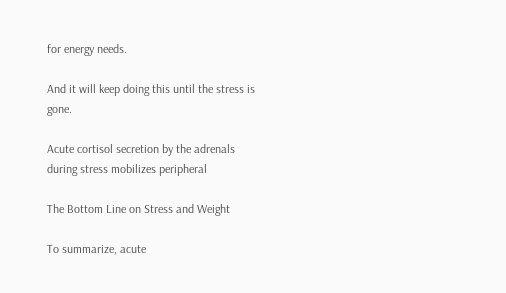for energy needs.

And it will keep doing this until the stress is gone.

Acute cortisol secretion by the adrenals during stress mobilizes peripheral

The Bottom Line on Stress and Weight

To summarize, acute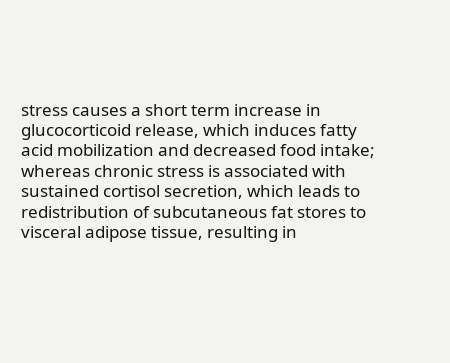stress causes a short term increase in glucocorticoid release, which induces fatty acid mobilization and decreased food intake; whereas chronic stress is associated with sustained cortisol secretion, which leads to redistribution of subcutaneous fat stores to visceral adipose tissue, resulting in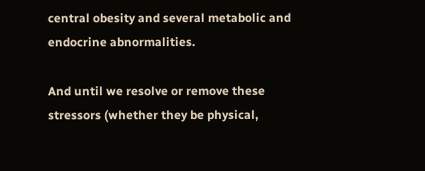central obesity and several metabolic and endocrine abnormalities.

And until we resolve or remove these stressors (whether they be physical,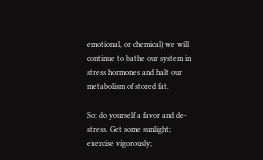emotional, or chemical) we will continue to bathe our system in stress hormones and halt our metabolism of stored fat.

So: do yourself a favor and de-stress. Get some sunlight; exercise vigorously;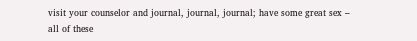visit your counselor and journal, journal, journal; have some great sex – all of these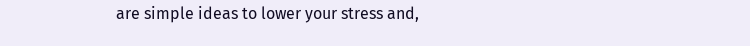are simple ideas to lower your stress and,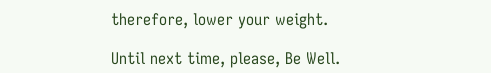therefore, lower your weight.

Until next time, please, Be Well.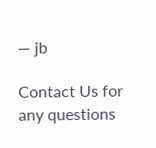— jb

Contact Us for any questions